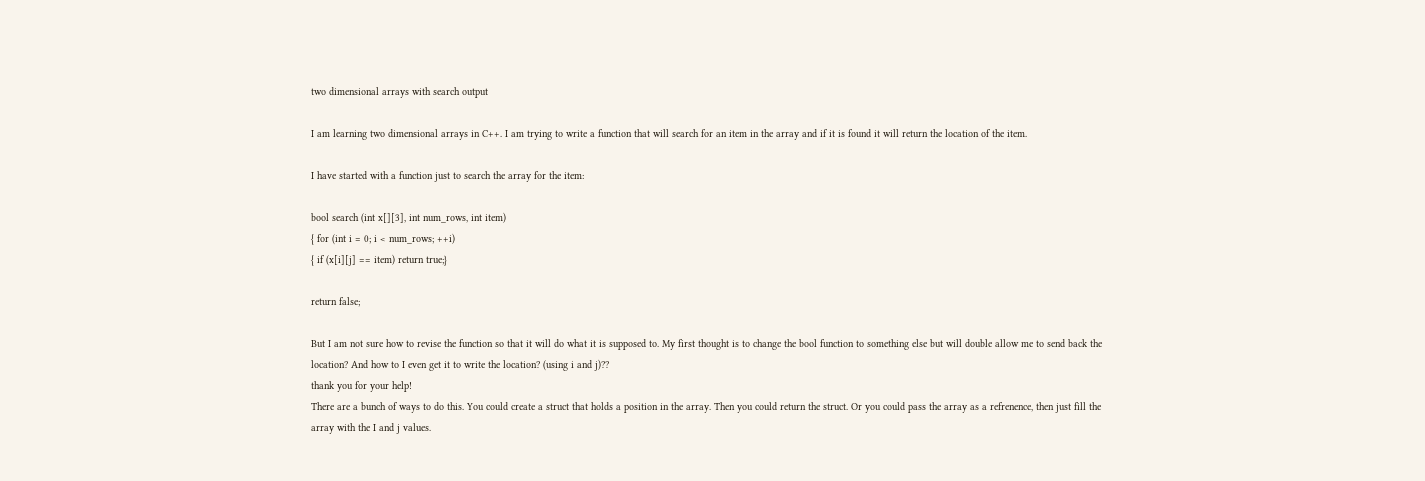two dimensional arrays with search output

I am learning two dimensional arrays in C++. I am trying to write a function that will search for an item in the array and if it is found it will return the location of the item.

I have started with a function just to search the array for the item:

bool search (int x[][3], int num_rows, int item)
{ for (int i = 0; i < num_rows; ++i)
{ if (x[i][j] == item) return true;}

return false;

But I am not sure how to revise the function so that it will do what it is supposed to. My first thought is to change the bool function to something else but will double allow me to send back the location? And how to I even get it to write the location? (using i and j)??
thank you for your help!
There are a bunch of ways to do this. You could create a struct that holds a position in the array. Then you could return the struct. Or you could pass the array as a refrenence, then just fill the array with the I and j values.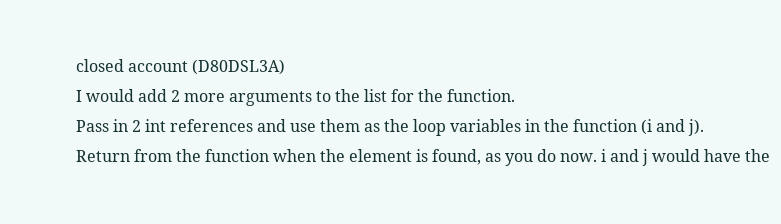closed account (D80DSL3A)
I would add 2 more arguments to the list for the function.
Pass in 2 int references and use them as the loop variables in the function (i and j).
Return from the function when the element is found, as you do now. i and j would have the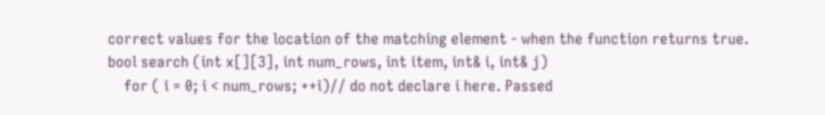correct values for the location of the matching element - when the function returns true.
bool search (int x[][3], int num_rows, int item, int& i, int& j)
    for ( i = 0; i < num_rows; ++i)// do not declare i here. Passed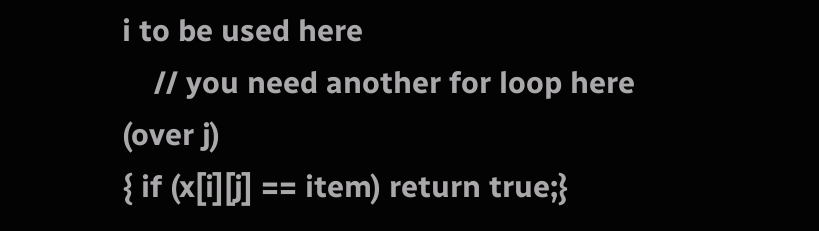i to be used here
    // you need another for loop here (over j)
{ if (x[i][j] == item) return true;}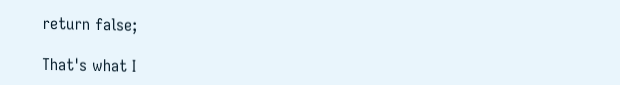return false;

That's what I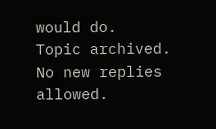would do.
Topic archived. No new replies allowed.